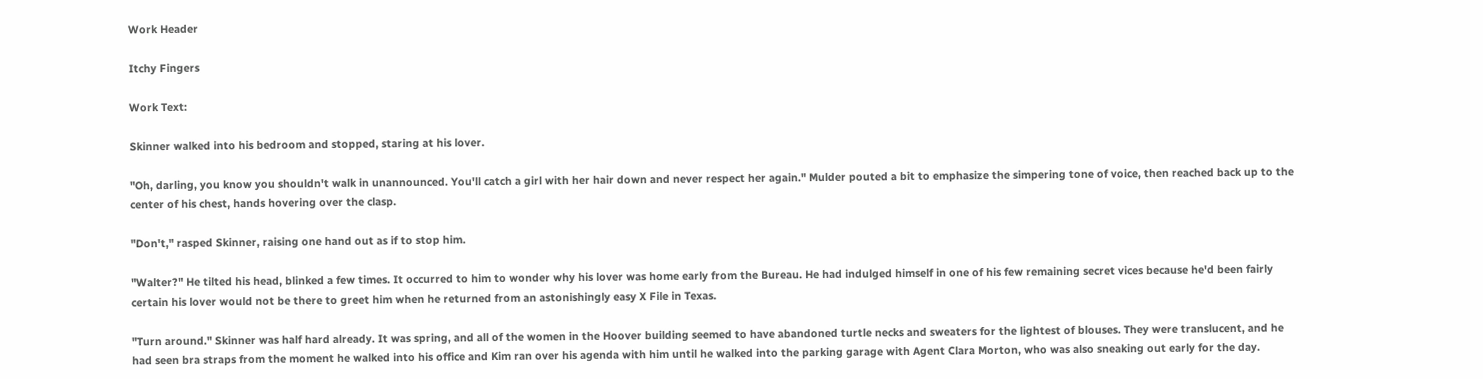Work Header

Itchy Fingers

Work Text:

Skinner walked into his bedroom and stopped, staring at his lover.

"Oh, darling, you know you shouldn't walk in unannounced. You'll catch a girl with her hair down and never respect her again." Mulder pouted a bit to emphasize the simpering tone of voice, then reached back up to the center of his chest, hands hovering over the clasp.

"Don't," rasped Skinner, raising one hand out as if to stop him.

"Walter?" He tilted his head, blinked a few times. It occurred to him to wonder why his lover was home early from the Bureau. He had indulged himself in one of his few remaining secret vices because he'd been fairly certain his lover would not be there to greet him when he returned from an astonishingly easy X File in Texas.

"Turn around." Skinner was half hard already. It was spring, and all of the women in the Hoover building seemed to have abandoned turtle necks and sweaters for the lightest of blouses. They were translucent, and he had seen bra straps from the moment he walked into his office and Kim ran over his agenda with him until he walked into the parking garage with Agent Clara Morton, who was also sneaking out early for the day.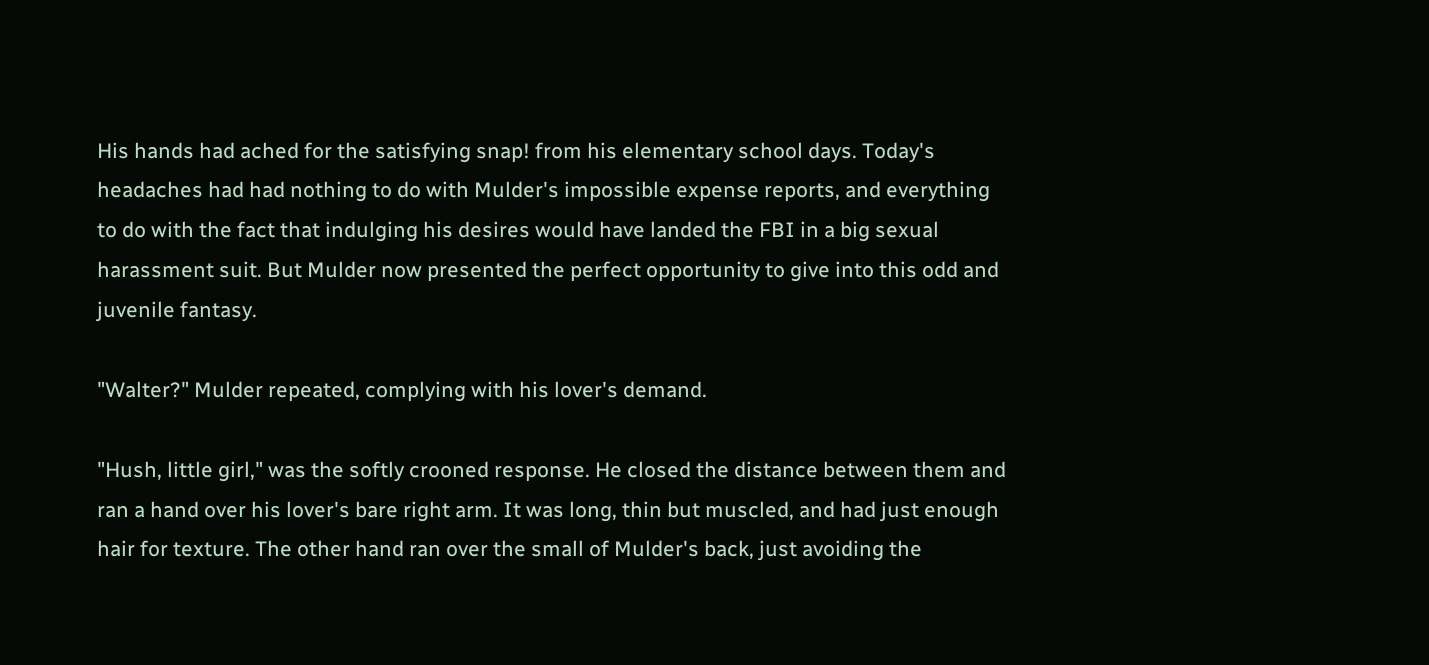His hands had ached for the satisfying snap! from his elementary school days. Today's headaches had had nothing to do with Mulder's impossible expense reports, and everything to do with the fact that indulging his desires would have landed the FBI in a big sexual harassment suit. But Mulder now presented the perfect opportunity to give into this odd and juvenile fantasy.

"Walter?" Mulder repeated, complying with his lover's demand.

"Hush, little girl," was the softly crooned response. He closed the distance between them and ran a hand over his lover's bare right arm. It was long, thin but muscled, and had just enough hair for texture. The other hand ran over the small of Mulder's back, just avoiding the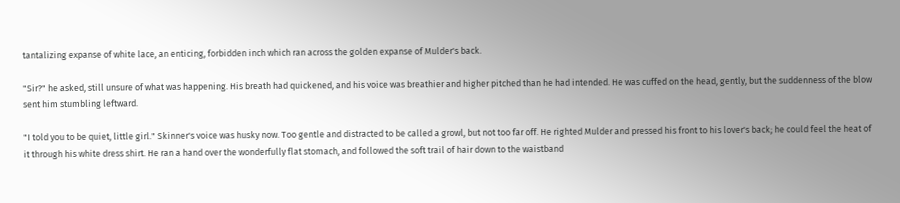tantalizing expanse of white lace, an enticing, forbidden inch which ran across the golden expanse of Mulder's back.

"Sir?" he asked, still unsure of what was happening. His breath had quickened, and his voice was breathier and higher pitched than he had intended. He was cuffed on the head, gently, but the suddenness of the blow sent him stumbling leftward.

"I told you to be quiet, little girl." Skinner's voice was husky now. Too gentle and distracted to be called a growl, but not too far off. He righted Mulder and pressed his front to his lover's back; he could feel the heat of it through his white dress shirt. He ran a hand over the wonderfully flat stomach, and followed the soft trail of hair down to the waistband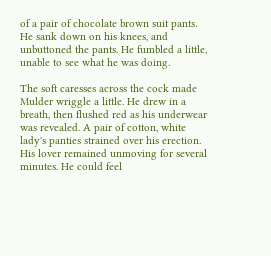of a pair of chocolate brown suit pants. He sank down on his knees, and unbuttoned the pants. He fumbled a little, unable to see what he was doing.

The soft caresses across the cock made Mulder wriggle a little. He drew in a breath, then flushed red as his underwear was revealed. A pair of cotton, white lady's panties strained over his erection. His lover remained unmoving for several minutes. He could feel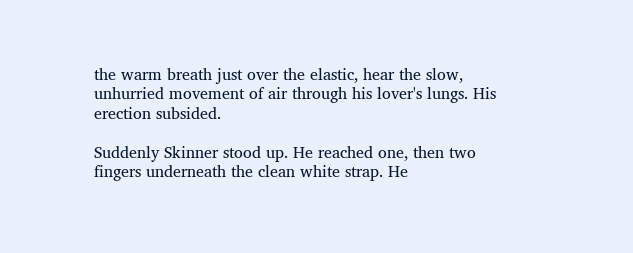the warm breath just over the elastic, hear the slow, unhurried movement of air through his lover's lungs. His erection subsided.

Suddenly Skinner stood up. He reached one, then two fingers underneath the clean white strap. He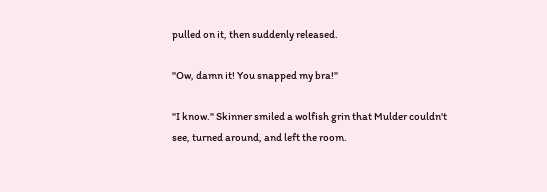pulled on it, then suddenly released.

"Ow, damn it! You snapped my bra!"

"I know." Skinner smiled a wolfish grin that Mulder couldn't see, turned around, and left the room.